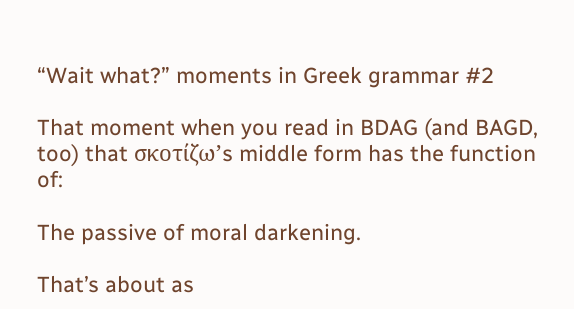“Wait what?” moments in Greek grammar #2

That moment when you read in BDAG (and BAGD, too) that σκοτίζω’s middle form has the function of:

The passive of moral darkening.

That’s about as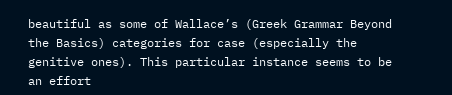beautiful as some of Wallace’s (Greek Grammar Beyond the Basics) categories for case (especially the genitive ones). This particular instance seems to be an effort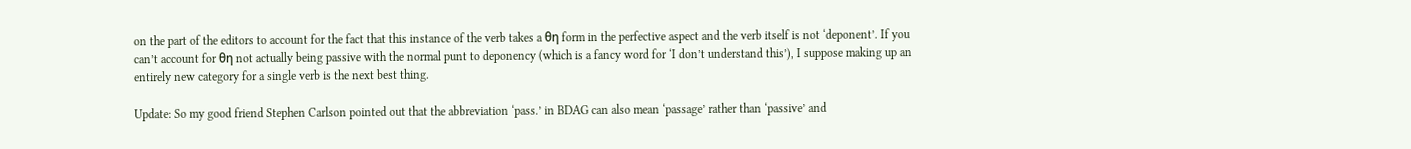on the part of the editors to account for the fact that this instance of the verb takes a θη form in the perfective aspect and the verb itself is not ‘deponent’. If you can’t account for θη not actually being passive with the normal punt to deponency (which is a fancy word for ‘I don’t understand this’), I suppose making up an entirely new category for a single verb is the next best thing.

Update: So my good friend Stephen Carlson pointed out that the abbreviation ‘pass.’ in BDAG can also mean ‘passage’ rather than ‘passive’ and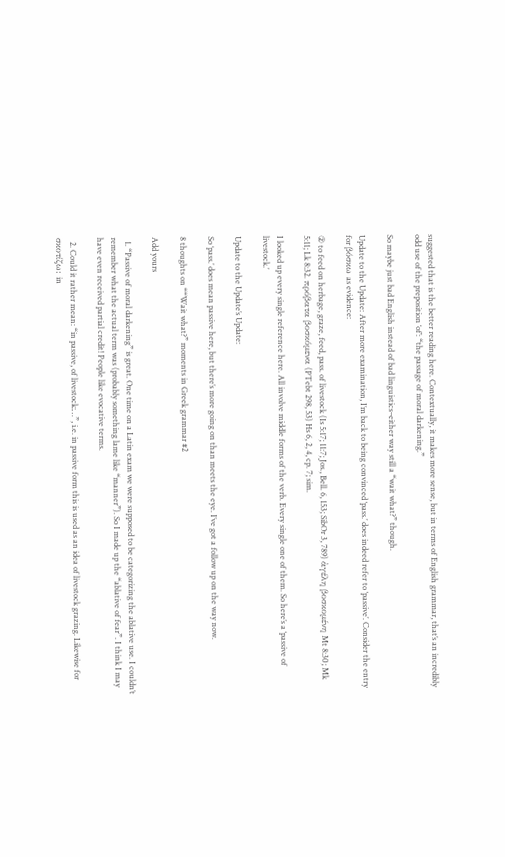suggested that is the better reading here. Contextually, it makes more sense, but in terms of English grammar, that’s an incredibly odd use of the preposition ‘of’: “the passage of moral darkening.”

So maybe just bad English instead of bad linguistics–either way still a “wait what?” though.

Update to the Update: After more examination, I’m back to being convinced ‘pass.’ does indeed refer to ‘passive’. Consider the entry for βόσκω as evidence:

② to feed on herbage, graze, feed, pass. of livestock (Is 5:17; 11:7; Jos., Bell. 6, 153; SibOr 3, 789) ἀγέλη βοσκομένη Mt 8:30; Mk 5:11; Lk 8:32. πρόβατα βοσκόμενα (PTebt 298, 53) Hs 6, 2, 4, cp. 7; sim.

I looked up every single reference here. All involve middle forms of the verb. Every single one of them. So here’s a ‘passive of livestock.’

Update to the Update’s Update:

So ‘pass.’ does mean passive here, but there’s more going on than meets the eye. I’ve got a follow up on the way now.

8 thoughts on ““Wait what?” moments in Greek grammar #2

Add yours

  1. “Passive of moral darkening” is great. One time on a Latin exam we were supposed to be categorizing the ablative use. I couldn’t remember what the actual term was (probably something lame like “manner”). So I made up the “ablative of fear”. I think I may have even received partial credit! People like evocative terms.

  2. Could it rather mean: “in passive, of livestock:…”, i.e. in passive form this is used as an idea of livestock grazing. Likewise for σκοτίζω: in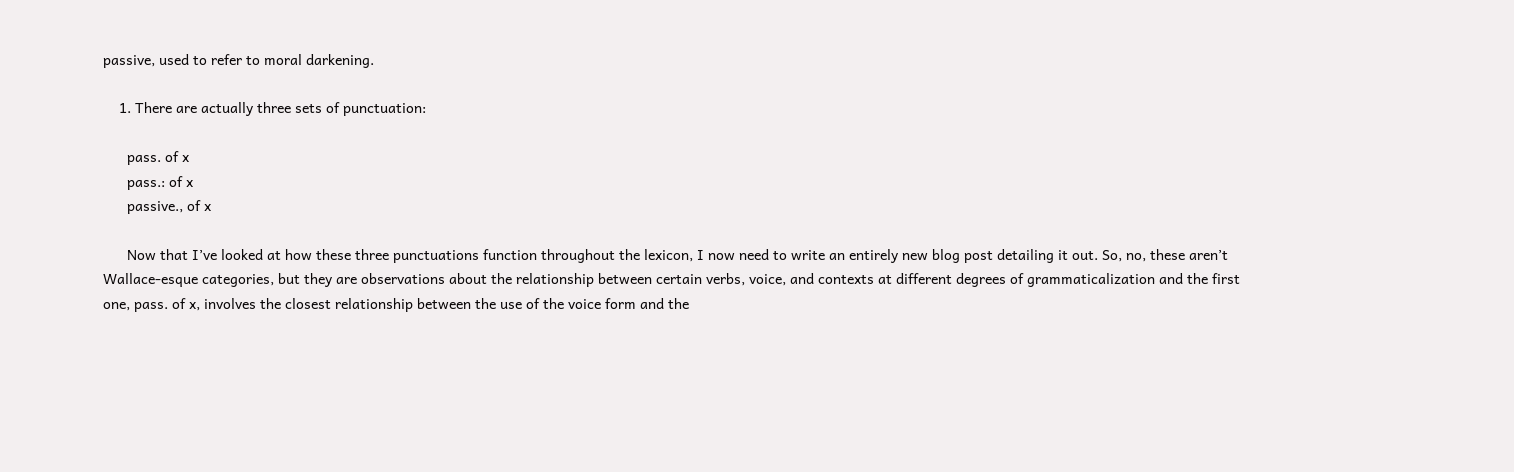passive, used to refer to moral darkening.

    1. There are actually three sets of punctuation:

      pass. of x
      pass.: of x
      passive., of x

      Now that I’ve looked at how these three punctuations function throughout the lexicon, I now need to write an entirely new blog post detailing it out. So, no, these aren’t Wallace-esque categories, but they are observations about the relationship between certain verbs, voice, and contexts at different degrees of grammaticalization and the first one, pass. of x, involves the closest relationship between the use of the voice form and the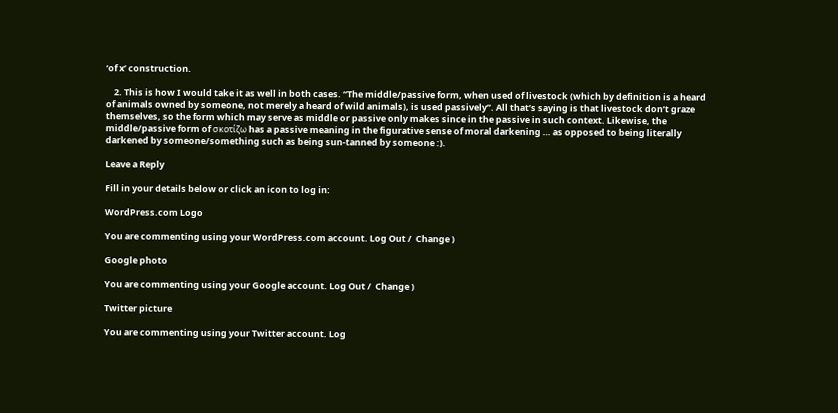‘of x’ construction.

    2. This is how I would take it as well in both cases. “The middle/passive form, when used of livestock (which by definition is a heard of animals owned by someone, not merely a heard of wild animals), is used passively”. All that’s saying is that livestock don’t graze themselves, so the form which may serve as middle or passive only makes since in the passive in such context. Likewise, the middle/passive form of σκοτίζω has a passive meaning in the figurative sense of moral darkening … as opposed to being literally darkened by someone/something such as being sun-tanned by someone :).

Leave a Reply

Fill in your details below or click an icon to log in:

WordPress.com Logo

You are commenting using your WordPress.com account. Log Out /  Change )

Google photo

You are commenting using your Google account. Log Out /  Change )

Twitter picture

You are commenting using your Twitter account. Log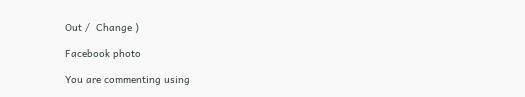Out /  Change )

Facebook photo

You are commenting using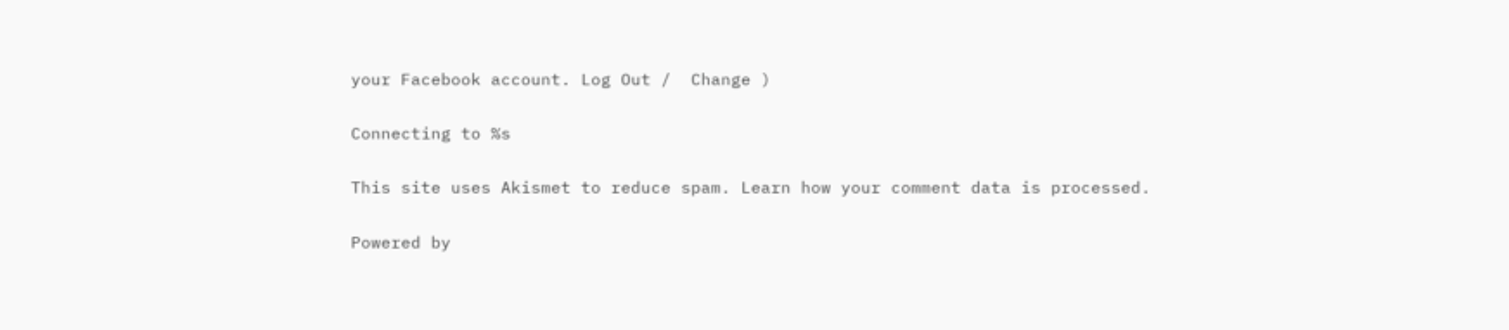your Facebook account. Log Out /  Change )

Connecting to %s

This site uses Akismet to reduce spam. Learn how your comment data is processed.

Powered by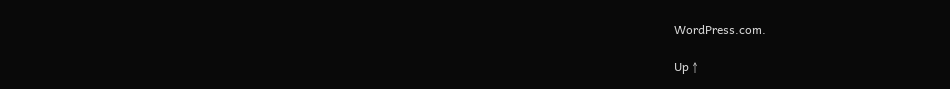WordPress.com.

Up ↑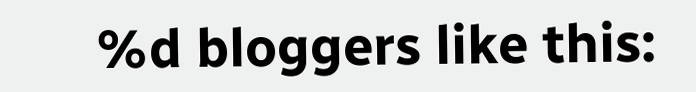%d bloggers like this: